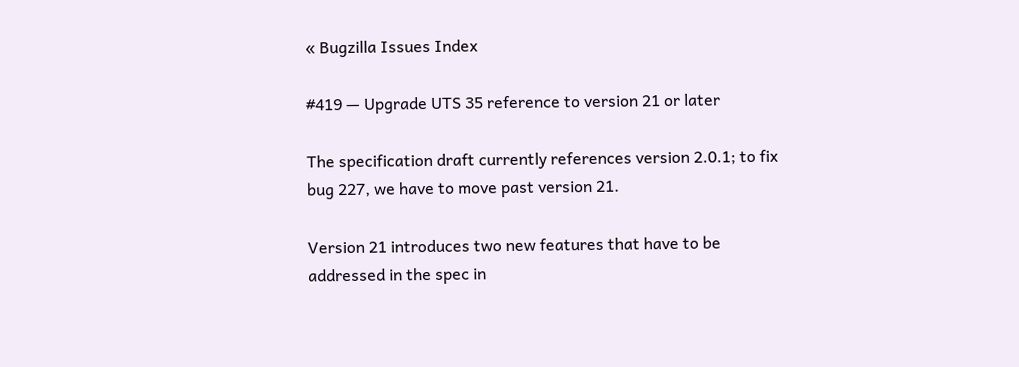« Bugzilla Issues Index

#419 — Upgrade UTS 35 reference to version 21 or later

The specification draft currently references version 2.0.1; to fix bug 227, we have to move past version 21.

Version 21 introduces two new features that have to be addressed in the spec in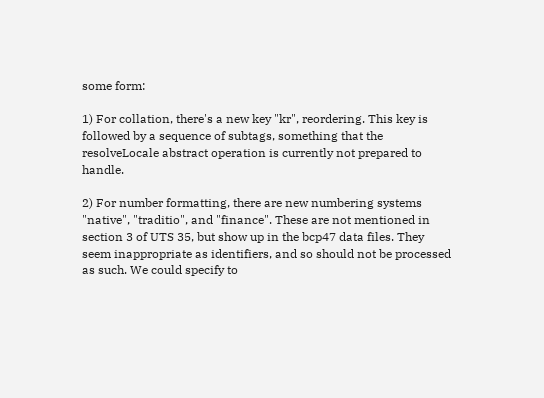some form:

1) For collation, there's a new key "kr", reordering. This key is followed by a sequence of subtags, something that the resolveLocale abstract operation is currently not prepared to handle.

2) For number formatting, there are new numbering systems "native", "traditio", and "finance". These are not mentioned in section 3 of UTS 35, but show up in the bcp47 data files. They seem inappropriate as identifiers, and so should not be processed as such. We could specify to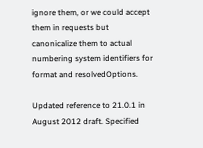ignore them, or we could accept them in requests but canonicalize them to actual numbering system identifiers for format and resolvedOptions.

Updated reference to 21.0.1 in August 2012 draft. Specified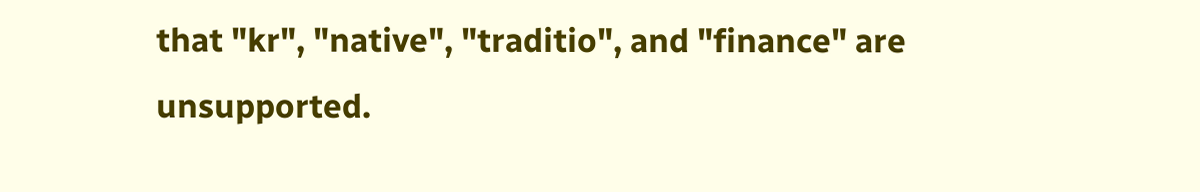that "kr", "native", "traditio", and "finance" are unsupported.